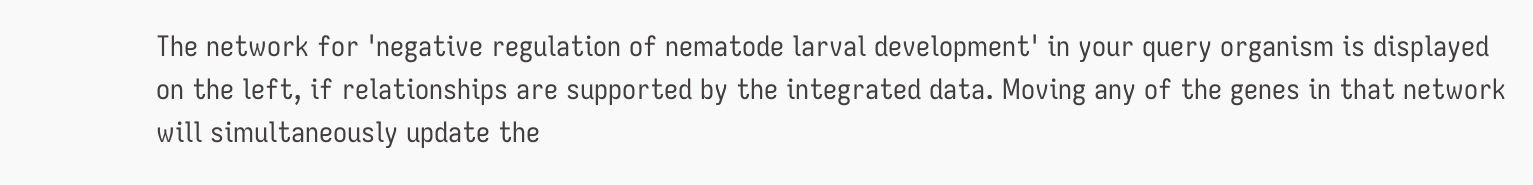The network for 'negative regulation of nematode larval development' in your query organism is displayed on the left, if relationships are supported by the integrated data. Moving any of the genes in that network will simultaneously update the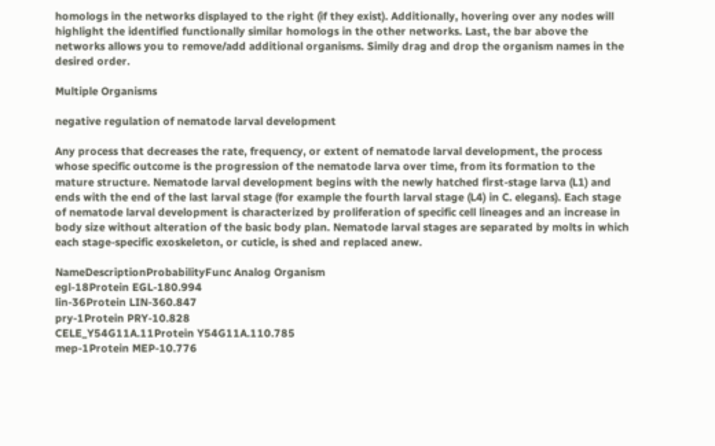homologs in the networks displayed to the right (if they exist). Additionally, hovering over any nodes will highlight the identified functionally similar homologs in the other networks. Last, the bar above the networks allows you to remove/add additional organisms. Simily drag and drop the organism names in the desired order.

Multiple Organisms

negative regulation of nematode larval development

Any process that decreases the rate, frequency, or extent of nematode larval development, the process whose specific outcome is the progression of the nematode larva over time, from its formation to the mature structure. Nematode larval development begins with the newly hatched first-stage larva (L1) and ends with the end of the last larval stage (for example the fourth larval stage (L4) in C. elegans). Each stage of nematode larval development is characterized by proliferation of specific cell lineages and an increase in body size without alteration of the basic body plan. Nematode larval stages are separated by molts in which each stage-specific exoskeleton, or cuticle, is shed and replaced anew.

NameDescriptionProbabilityFunc Analog Organism
egl-18Protein EGL-180.994
lin-36Protein LIN-360.847
pry-1Protein PRY-10.828
CELE_Y54G11A.11Protein Y54G11A.110.785
mep-1Protein MEP-10.776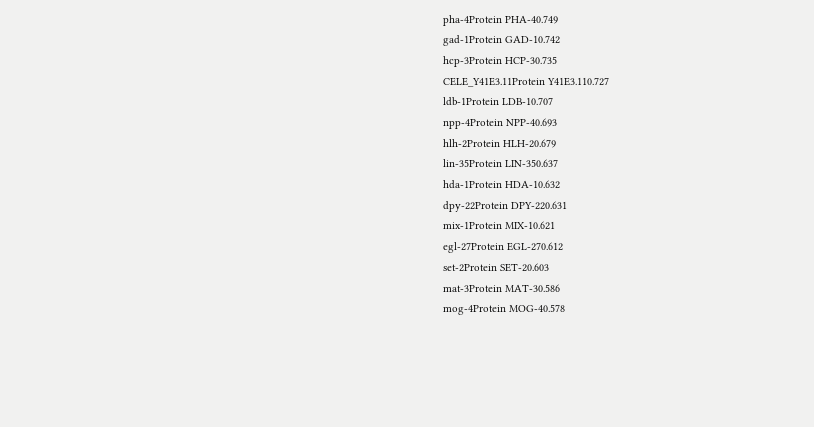pha-4Protein PHA-40.749
gad-1Protein GAD-10.742
hcp-3Protein HCP-30.735
CELE_Y41E3.11Protein Y41E3.110.727
ldb-1Protein LDB-10.707
npp-4Protein NPP-40.693
hlh-2Protein HLH-20.679
lin-35Protein LIN-350.637
hda-1Protein HDA-10.632
dpy-22Protein DPY-220.631
mix-1Protein MIX-10.621
egl-27Protein EGL-270.612
set-2Protein SET-20.603
mat-3Protein MAT-30.586
mog-4Protein MOG-40.578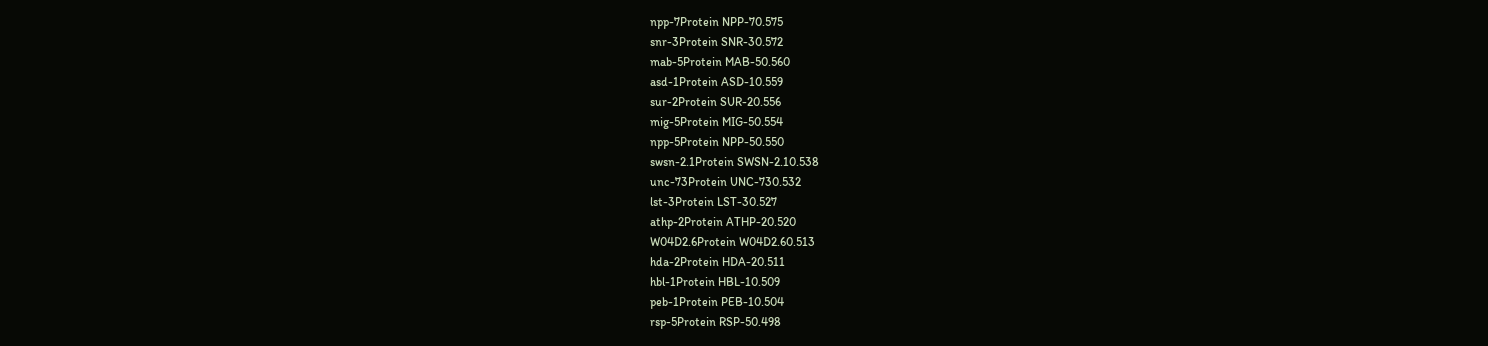npp-7Protein NPP-70.575
snr-3Protein SNR-30.572
mab-5Protein MAB-50.560
asd-1Protein ASD-10.559
sur-2Protein SUR-20.556
mig-5Protein MIG-50.554
npp-5Protein NPP-50.550
swsn-2.1Protein SWSN-2.10.538
unc-73Protein UNC-730.532
lst-3Protein LST-30.527
athp-2Protein ATHP-20.520
W04D2.6Protein W04D2.60.513
hda-2Protein HDA-20.511
hbl-1Protein HBL-10.509
peb-1Protein PEB-10.504
rsp-5Protein RSP-50.498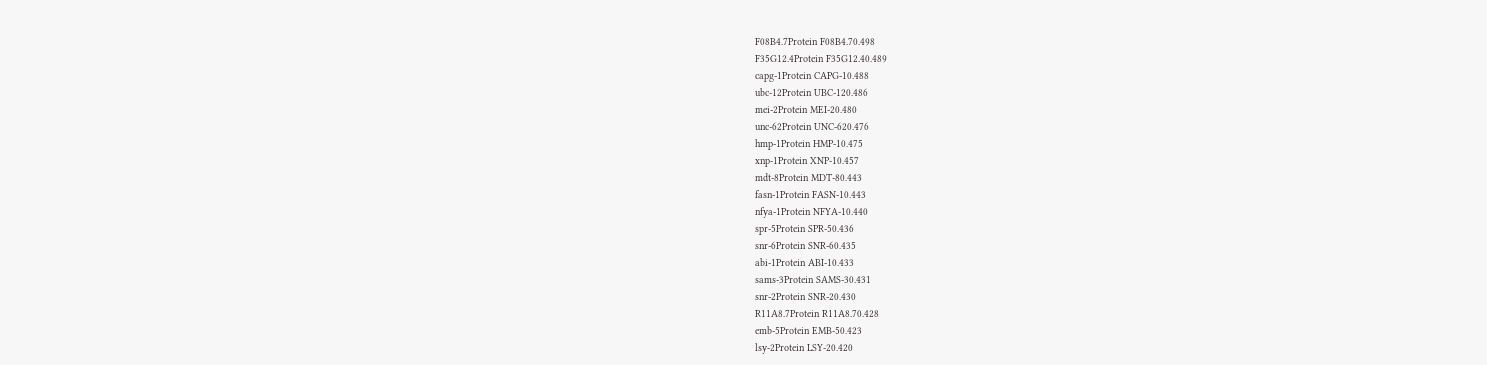F08B4.7Protein F08B4.70.498
F35G12.4Protein F35G12.40.489
capg-1Protein CAPG-10.488
ubc-12Protein UBC-120.486
mei-2Protein MEI-20.480
unc-62Protein UNC-620.476
hmp-1Protein HMP-10.475
xnp-1Protein XNP-10.457
mdt-8Protein MDT-80.443
fasn-1Protein FASN-10.443
nfya-1Protein NFYA-10.440
spr-5Protein SPR-50.436
snr-6Protein SNR-60.435
abi-1Protein ABI-10.433
sams-3Protein SAMS-30.431
snr-2Protein SNR-20.430
R11A8.7Protein R11A8.70.428
emb-5Protein EMB-50.423
lsy-2Protein LSY-20.420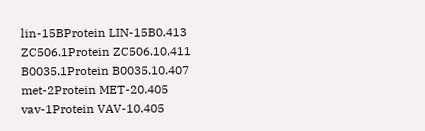lin-15BProtein LIN-15B0.413
ZC506.1Protein ZC506.10.411
B0035.1Protein B0035.10.407
met-2Protein MET-20.405
vav-1Protein VAV-10.405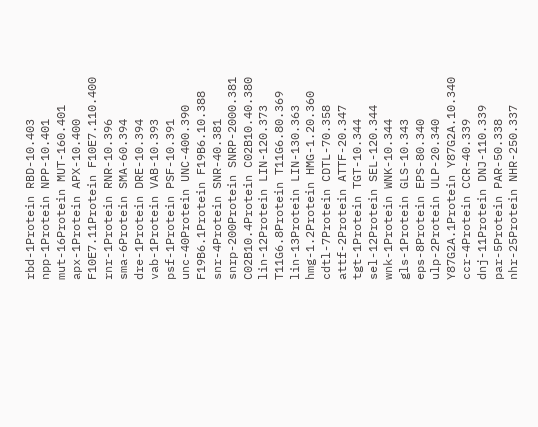rbd-1Protein RBD-10.403
npp-1Protein NPP-10.401
mut-16Protein MUT-160.401
apx-1Protein APX-10.400
F10E7.11Protein F10E7.110.400
rnr-1Protein RNR-10.396
sma-6Protein SMA-60.394
dre-1Protein DRE-10.394
vab-1Protein VAB-10.393
psf-1Protein PSF-10.391
unc-40Protein UNC-400.390
F19B6.1Protein F19B6.10.388
snr-4Protein SNR-40.381
snrp-200Protein SNRP-2000.381
C02B10.4Protein C02B10.40.380
lin-12Protein LIN-120.373
T11G6.8Protein T11G6.80.369
lin-13Protein LIN-130.363
hmg-1.2Protein HMG-1.20.360
cdtl-7Protein CDTL-70.358
attf-2Protein ATTF-20.347
tgt-1Protein TGT-10.344
sel-12Protein SEL-120.344
wnk-1Protein WNK-10.344
gls-1Protein GLS-10.343
eps-8Protein EPS-80.340
ulp-2Protein ULP-20.340
Y87G2A.1Protein Y87G2A.10.340
ccr-4Protein CCR-40.339
dnj-11Protein DNJ-110.339
par-5Protein PAR-50.338
nhr-25Protein NHR-250.337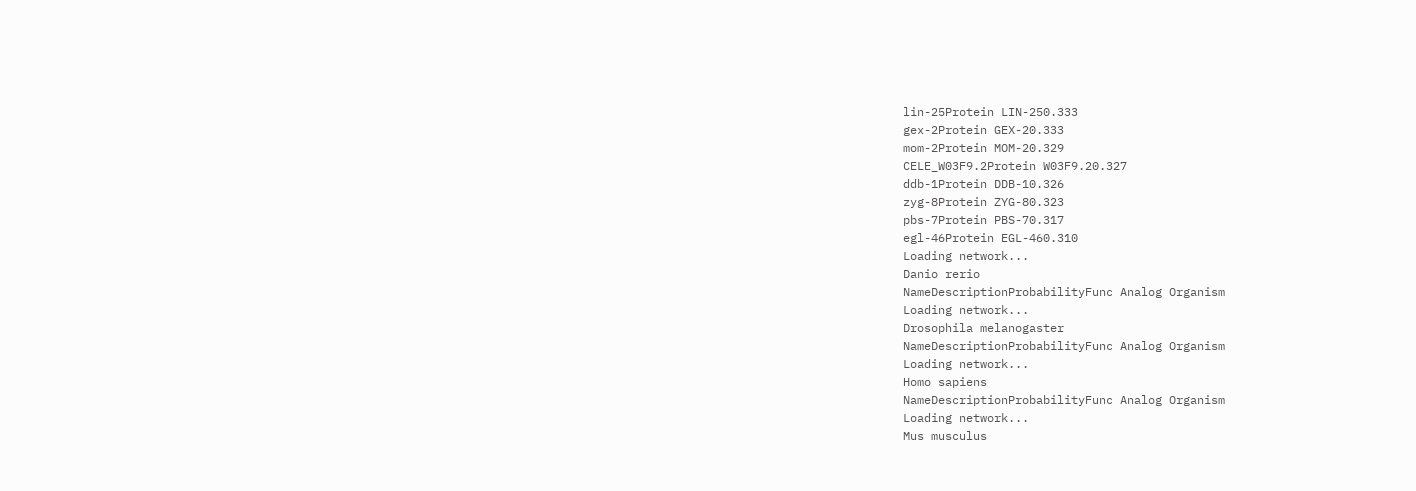lin-25Protein LIN-250.333
gex-2Protein GEX-20.333
mom-2Protein MOM-20.329
CELE_W03F9.2Protein W03F9.20.327
ddb-1Protein DDB-10.326
zyg-8Protein ZYG-80.323
pbs-7Protein PBS-70.317
egl-46Protein EGL-460.310
Loading network...
Danio rerio
NameDescriptionProbabilityFunc Analog Organism
Loading network...
Drosophila melanogaster
NameDescriptionProbabilityFunc Analog Organism
Loading network...
Homo sapiens
NameDescriptionProbabilityFunc Analog Organism
Loading network...
Mus musculus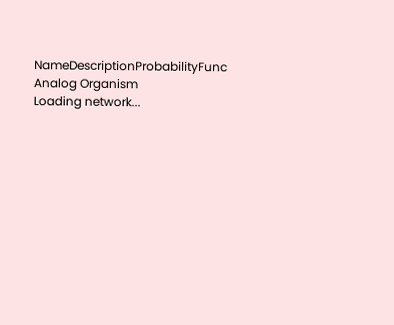NameDescriptionProbabilityFunc Analog Organism
Loading network...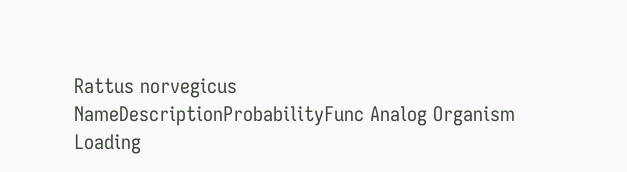Rattus norvegicus
NameDescriptionProbabilityFunc Analog Organism
Loading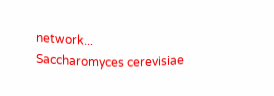network...
Saccharomyces cerevisiae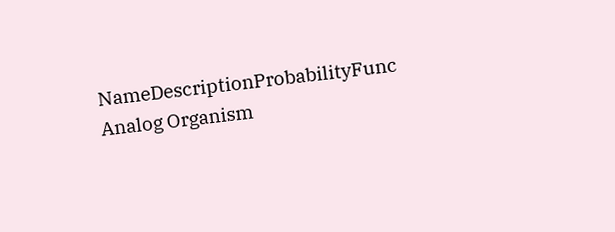NameDescriptionProbabilityFunc Analog Organism